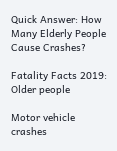Quick Answer: How Many Elderly People Cause Crashes?

Fatality Facts 2019: Older people

Motor vehicle crashes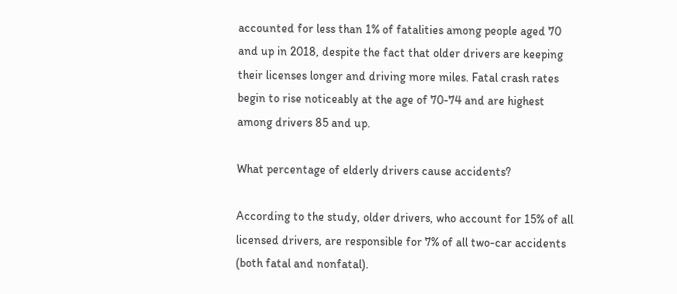accounted for less than 1% of fatalities among people aged 70 and up in 2018, despite the fact that older drivers are keeping their licenses longer and driving more miles. Fatal crash rates begin to rise noticeably at the age of 70-74 and are highest among drivers 85 and up.

What percentage of elderly drivers cause accidents?

According to the study, older drivers, who account for 15% of all licensed drivers, are responsible for 7% of all two-car accidents (both fatal and nonfatal).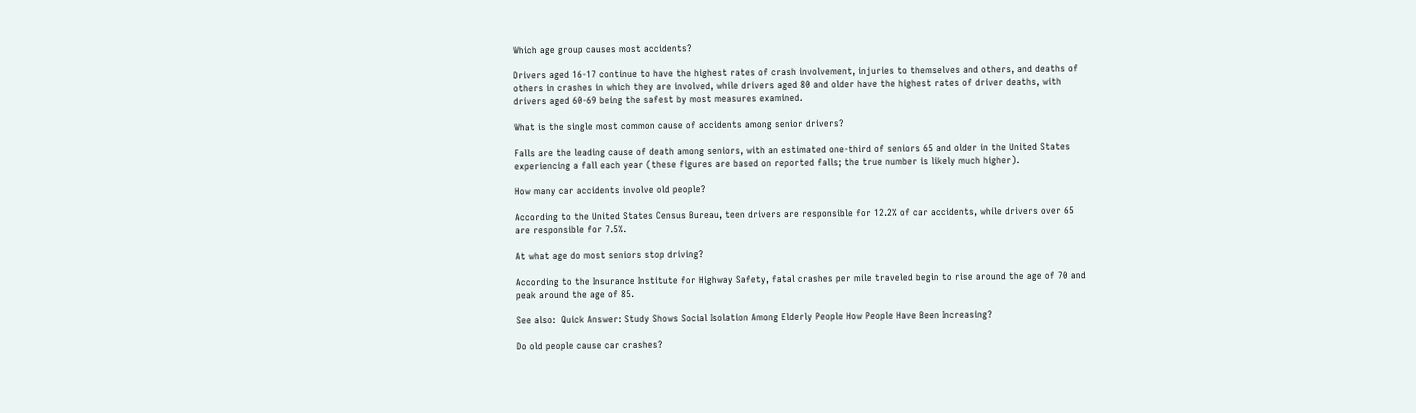Which age group causes most accidents?

Drivers aged 16-17 continue to have the highest rates of crash involvement, injuries to themselves and others, and deaths of others in crashes in which they are involved, while drivers aged 80 and older have the highest rates of driver deaths, with drivers aged 60-69 being the safest by most measures examined.

What is the single most common cause of accidents among senior drivers?

Falls are the leading cause of death among seniors, with an estimated one-third of seniors 65 and older in the United States experiencing a fall each year (these figures are based on reported falls; the true number is likely much higher).

How many car accidents involve old people?

According to the United States Census Bureau, teen drivers are responsible for 12.2% of car accidents, while drivers over 65 are responsible for 7.5%.

At what age do most seniors stop driving?

According to the Insurance Institute for Highway Safety, fatal crashes per mile traveled begin to rise around the age of 70 and peak around the age of 85.

See also:  Quick Answer: Study Shows Social Isolation Among Elderly People How People Have Been Increasing?

Do old people cause car crashes?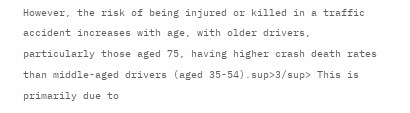However, the risk of being injured or killed in a traffic accident increases with age, with older drivers, particularly those aged 75, having higher crash death rates than middle-aged drivers (aged 35-54).sup>3/sup> This is primarily due to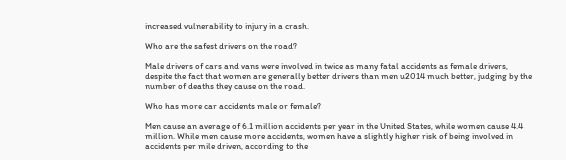increased vulnerability to injury in a crash.

Who are the safest drivers on the road?

Male drivers of cars and vans were involved in twice as many fatal accidents as female drivers, despite the fact that women are generally better drivers than men u2014 much better, judging by the number of deaths they cause on the road.

Who has more car accidents male or female?

Men cause an average of 6.1 million accidents per year in the United States, while women cause 4.4 million. While men cause more accidents, women have a slightly higher risk of being involved in accidents per mile driven, according to the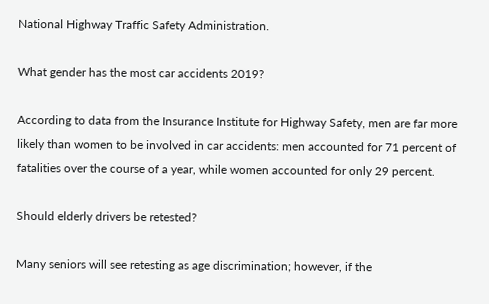National Highway Traffic Safety Administration.

What gender has the most car accidents 2019?

According to data from the Insurance Institute for Highway Safety, men are far more likely than women to be involved in car accidents: men accounted for 71 percent of fatalities over the course of a year, while women accounted for only 29 percent.

Should elderly drivers be retested?

Many seniors will see retesting as age discrimination; however, if the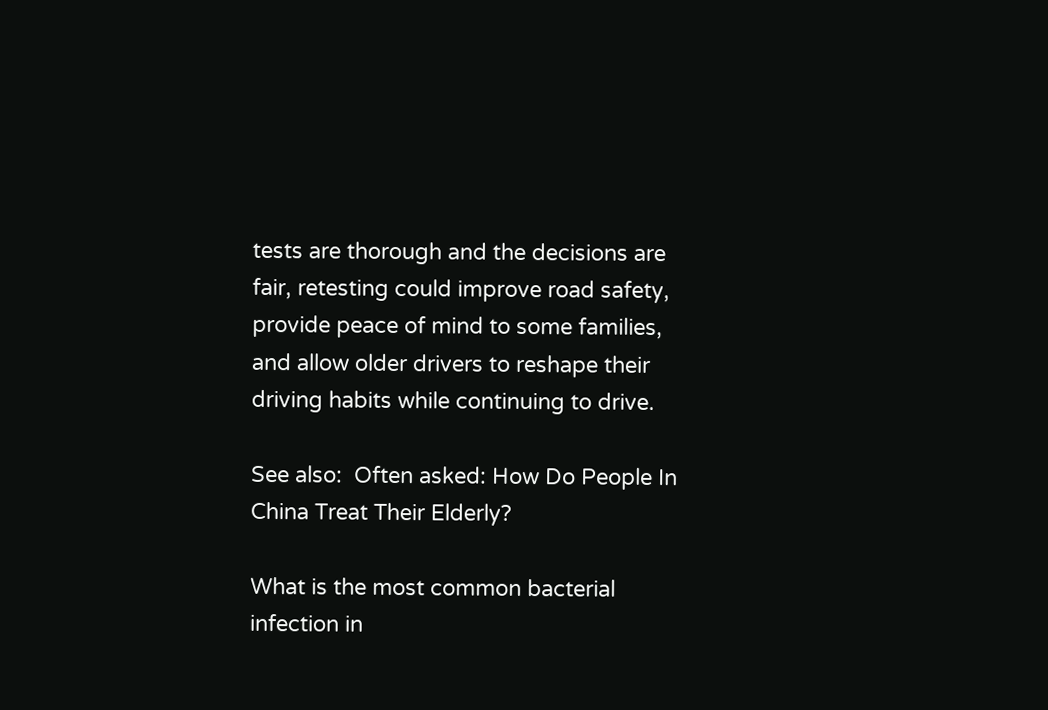tests are thorough and the decisions are fair, retesting could improve road safety, provide peace of mind to some families, and allow older drivers to reshape their driving habits while continuing to drive.

See also:  Often asked: How Do People In China Treat Their Elderly?

What is the most common bacterial infection in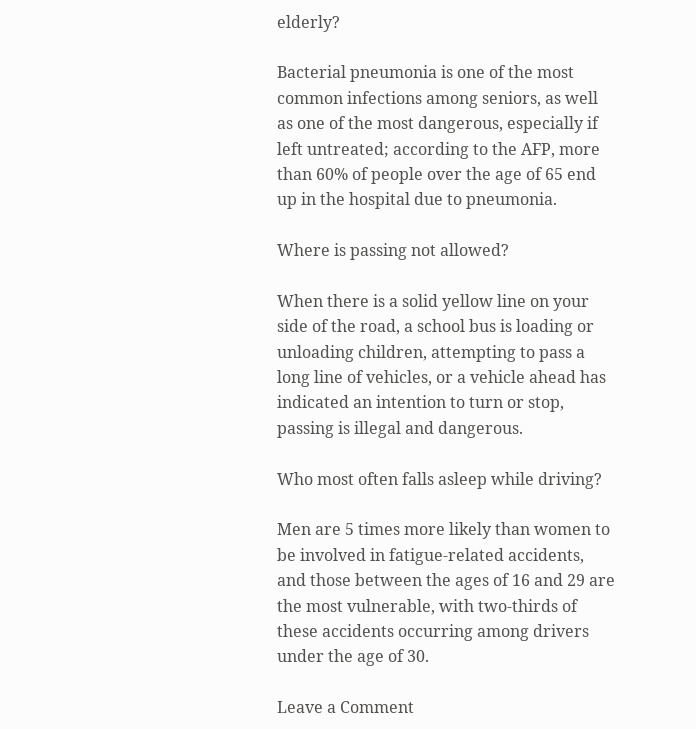elderly?

Bacterial pneumonia is one of the most common infections among seniors, as well as one of the most dangerous, especially if left untreated; according to the AFP, more than 60% of people over the age of 65 end up in the hospital due to pneumonia.

Where is passing not allowed?

When there is a solid yellow line on your side of the road, a school bus is loading or unloading children, attempting to pass a long line of vehicles, or a vehicle ahead has indicated an intention to turn or stop, passing is illegal and dangerous.

Who most often falls asleep while driving?

Men are 5 times more likely than women to be involved in fatigue-related accidents, and those between the ages of 16 and 29 are the most vulnerable, with two-thirds of these accidents occurring among drivers under the age of 30.

Leave a Comment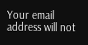Your email address will not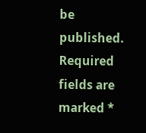be published. Required fields are marked *